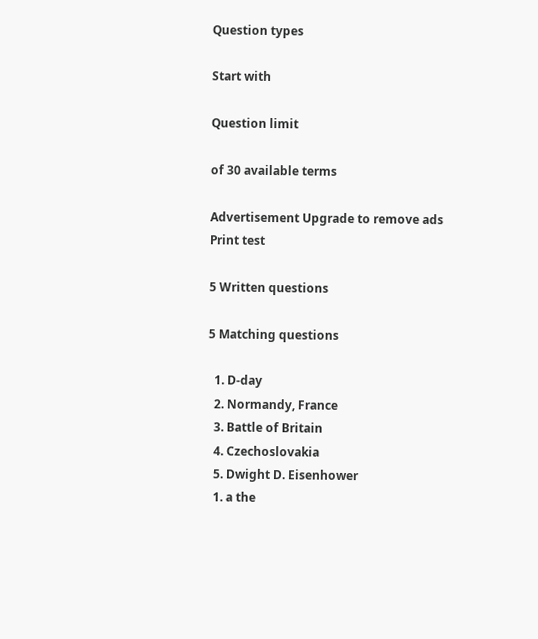Question types

Start with

Question limit

of 30 available terms

Advertisement Upgrade to remove ads
Print test

5 Written questions

5 Matching questions

  1. D-day
  2. Normandy, France
  3. Battle of Britain
  4. Czechoslovakia
  5. Dwight D. Eisenhower
  1. a the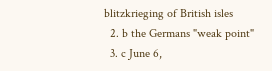blitzkrieging of British isles
  2. b the Germans "weak point"
  3. c June 6,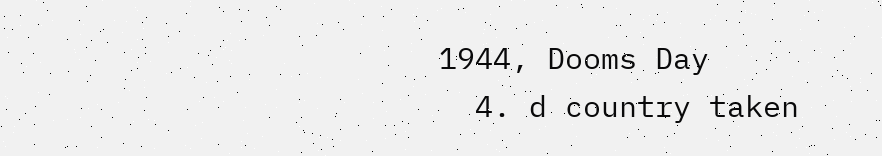1944, Dooms Day
  4. d country taken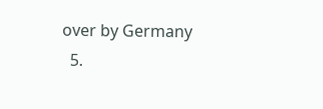over by Germany
  5.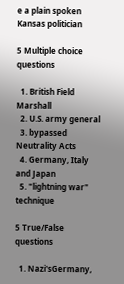e a plain spoken Kansas politician

5 Multiple choice questions

  1. British Field Marshall
  2. U.S. army general
  3. bypassed Neutrality Acts
  4. Germany, Italy and Japan
  5. "lightning war" technique

5 True/False questions

  1. Nazi'sGermany,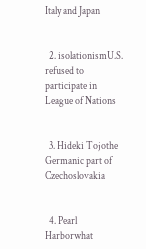Italy and Japan


  2. isolationismU.S. refused to participate in League of Nations


  3. Hideki Tojothe Germanic part of Czechoslovakia


  4. Pearl Harborwhat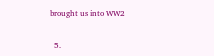brought us into WW2


  5.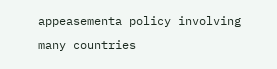appeasementa policy involving many countries